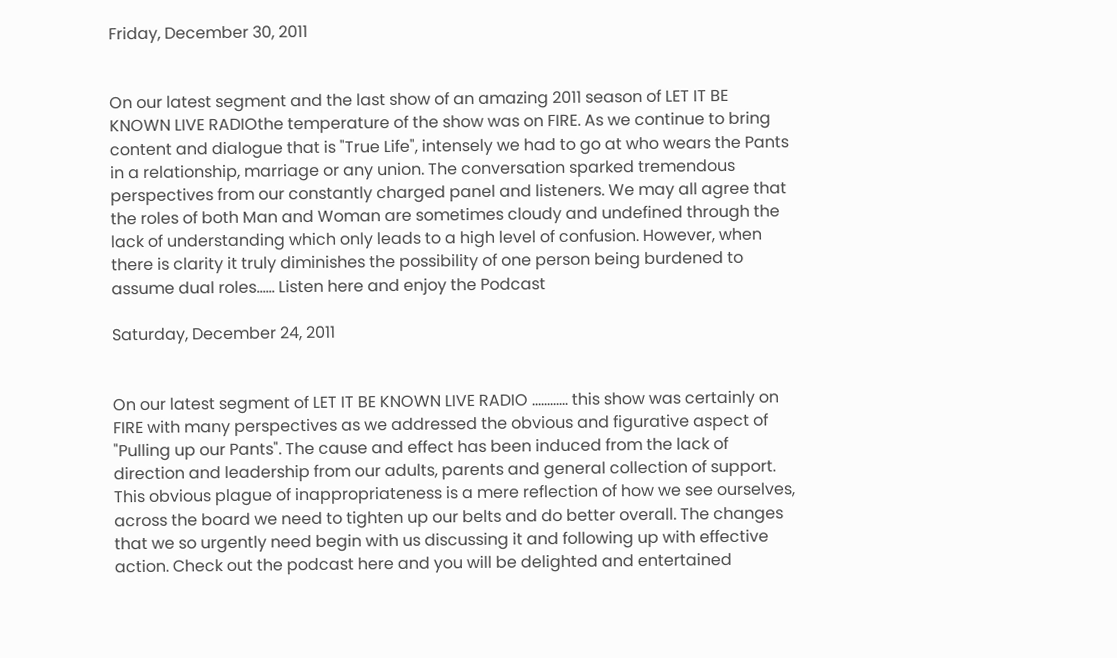Friday, December 30, 2011


On our latest segment and the last show of an amazing 2011 season of LET IT BE KNOWN LIVE RADIOthe temperature of the show was on FIRE. As we continue to bring content and dialogue that is "True Life", intensely we had to go at who wears the Pants in a relationship, marriage or any union. The conversation sparked tremendous perspectives from our constantly charged panel and listeners. We may all agree that the roles of both Man and Woman are sometimes cloudy and undefined through the lack of understanding which only leads to a high level of confusion. However, when there is clarity it truly diminishes the possibility of one person being burdened to assume dual roles...... Listen here and enjoy the Podcast

Saturday, December 24, 2011


On our latest segment of LET IT BE KNOWN LIVE RADIO ............ this show was certainly on FIRE with many perspectives as we addressed the obvious and figurative aspect of "Pulling up our Pants". The cause and effect has been induced from the lack of direction and leadership from our adults, parents and general collection of support. This obvious plague of inappropriateness is a mere reflection of how we see ourselves, across the board we need to tighten up our belts and do better overall. The changes that we so urgently need begin with us discussing it and following up with effective action. Check out the podcast here and you will be delighted and entertained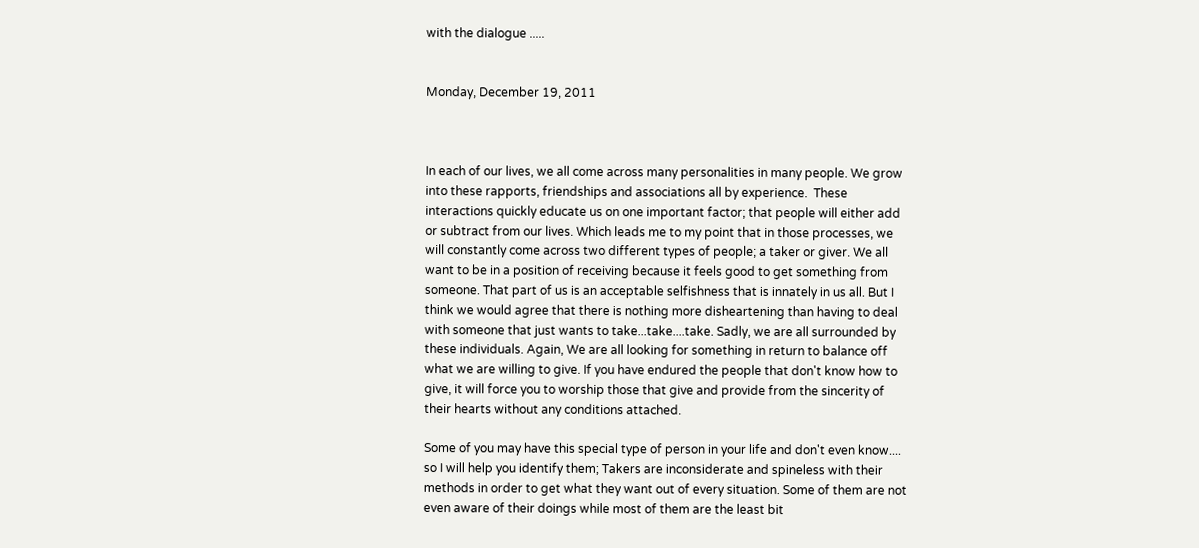with the dialogue .....


Monday, December 19, 2011



In each of our lives, we all come across many personalities in many people. We grow into these rapports, friendships and associations all by experience.  These interactions quickly educate us on one important factor; that people will either add or subtract from our lives. Which leads me to my point that in those processes, we will constantly come across two different types of people; a taker or giver. We all want to be in a position of receiving because it feels good to get something from someone. That part of us is an acceptable selfishness that is innately in us all. But I think we would agree that there is nothing more disheartening than having to deal with someone that just wants to take...take....take. Sadly, we are all surrounded by these individuals. Again, We are all looking for something in return to balance off what we are willing to give. If you have endured the people that don't know how to give, it will force you to worship those that give and provide from the sincerity of their hearts without any conditions attached.

Some of you may have this special type of person in your life and don't even know.... so I will help you identify them; Takers are inconsiderate and spineless with their methods in order to get what they want out of every situation. Some of them are not even aware of their doings while most of them are the least bit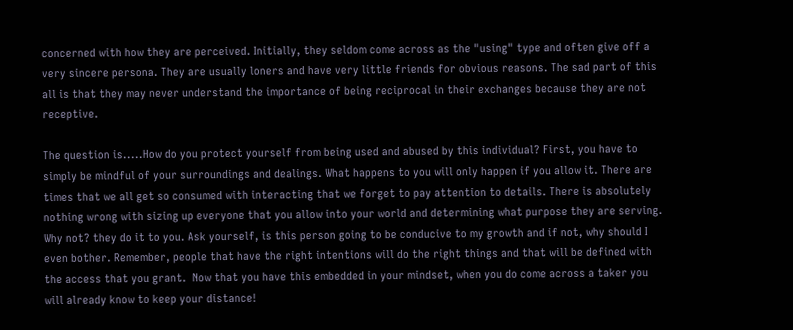concerned with how they are perceived. Initially, they seldom come across as the "using" type and often give off a very sincere persona. They are usually loners and have very little friends for obvious reasons. The sad part of this all is that they may never understand the importance of being reciprocal in their exchanges because they are not receptive.

The question is.....How do you protect yourself from being used and abused by this individual? First, you have to simply be mindful of your surroundings and dealings. What happens to you will only happen if you allow it. There are times that we all get so consumed with interacting that we forget to pay attention to details. There is absolutely nothing wrong with sizing up everyone that you allow into your world and determining what purpose they are serving. Why not? they do it to you. Ask yourself, is this person going to be conducive to my growth and if not, why should I even bother. Remember, people that have the right intentions will do the right things and that will be defined with the access that you grant.  Now that you have this embedded in your mindset, when you do come across a taker you will already know to keep your distance!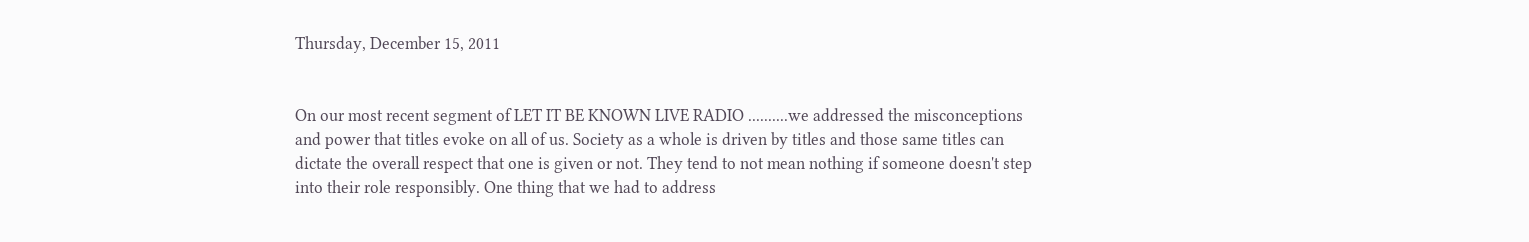Thursday, December 15, 2011


On our most recent segment of LET IT BE KNOWN LIVE RADIO ..........we addressed the misconceptions and power that titles evoke on all of us. Society as a whole is driven by titles and those same titles can dictate the overall respect that one is given or not. They tend to not mean nothing if someone doesn't step into their role responsibly. One thing that we had to address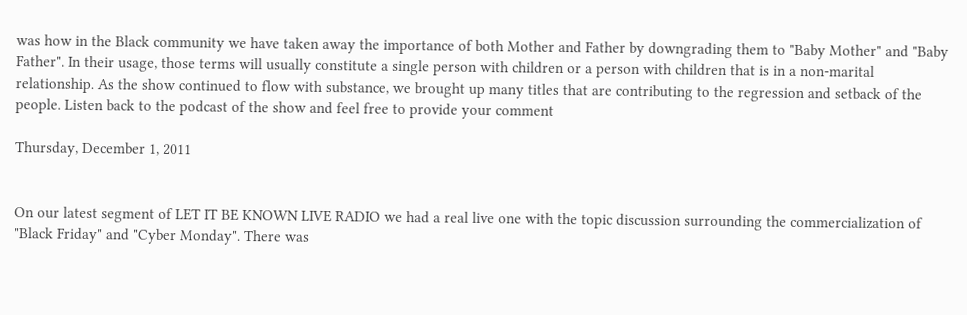was how in the Black community we have taken away the importance of both Mother and Father by downgrading them to "Baby Mother" and "Baby Father". In their usage, those terms will usually constitute a single person with children or a person with children that is in a non-marital relationship. As the show continued to flow with substance, we brought up many titles that are contributing to the regression and setback of the people. Listen back to the podcast of the show and feel free to provide your comment

Thursday, December 1, 2011


On our latest segment of LET IT BE KNOWN LIVE RADIO we had a real live one with the topic discussion surrounding the commercialization of "Black Friday" and "Cyber Monday". There was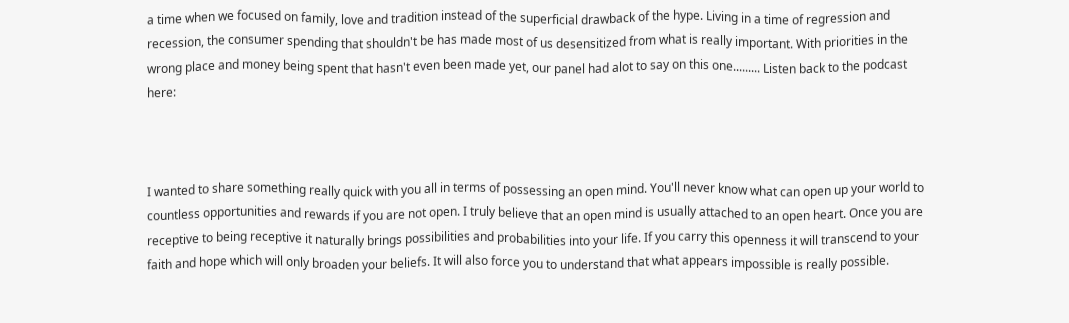a time when we focused on family, love and tradition instead of the superficial drawback of the hype. Living in a time of regression and recession, the consumer spending that shouldn't be has made most of us desensitized from what is really important. With priorities in the wrong place and money being spent that hasn't even been made yet, our panel had alot to say on this one......... Listen back to the podcast here:



I wanted to share something really quick with you all in terms of possessing an open mind. You'll never know what can open up your world to countless opportunities and rewards if you are not open. I truly believe that an open mind is usually attached to an open heart. Once you are receptive to being receptive it naturally brings possibilities and probabilities into your life. If you carry this openness it will transcend to your faith and hope which will only broaden your beliefs. It will also force you to understand that what appears impossible is really possible.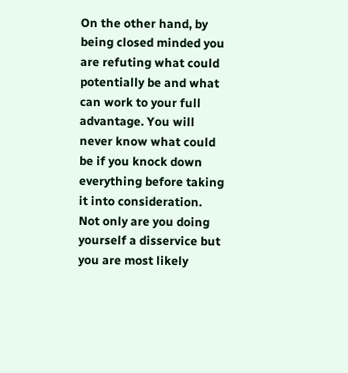On the other hand, by being closed minded you are refuting what could potentially be and what can work to your full advantage. You will never know what could be if you knock down everything before taking it into consideration. Not only are you doing yourself a disservice but you are most likely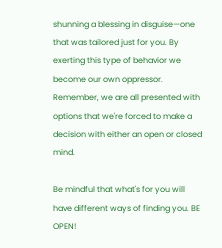shunning a blessing in disguise—one that was tailored just for you. By exerting this type of behavior we become our own oppressor. Remember, we are all presented with options that we're forced to make a decision with either an open or closed mind.

Be mindful that what's for you will have different ways of finding you. BE OPEN!